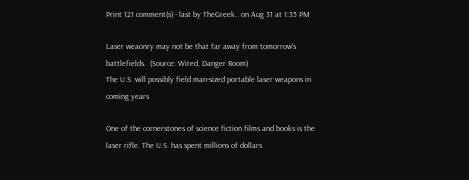Print 121 comment(s) - last by TheGreek.. on Aug 31 at 1:35 PM

Laser weaonry may not be that far away from tomorrow's battlefields.  (Source: Wired, Danger Room)
The U.S. will possibly field man-sized portable laser weapons in coming years

One of the cornerstones of science fiction films and books is the laser rifle. The U.S. has spent millions of dollars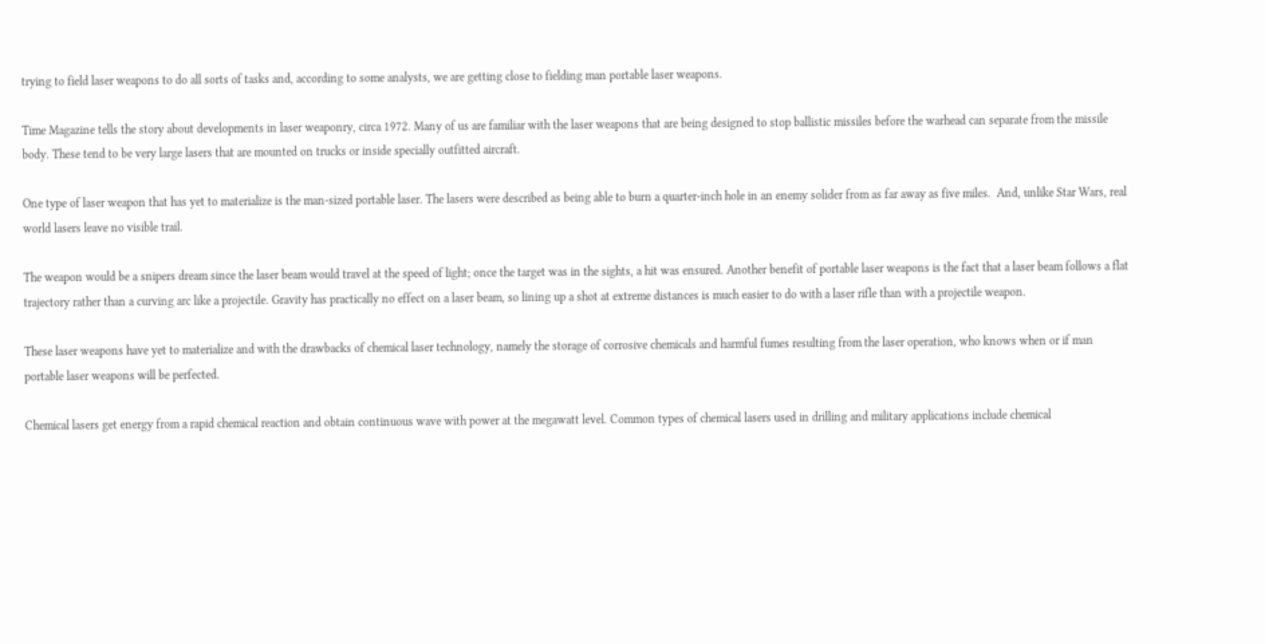trying to field laser weapons to do all sorts of tasks and, according to some analysts, we are getting close to fielding man portable laser weapons.

Time Magazine tells the story about developments in laser weaponry, circa 1972. Many of us are familiar with the laser weapons that are being designed to stop ballistic missiles before the warhead can separate from the missile body. These tend to be very large lasers that are mounted on trucks or inside specially outfitted aircraft.

One type of laser weapon that has yet to materialize is the man-sized portable laser. The lasers were described as being able to burn a quarter-inch hole in an enemy solider from as far away as five miles.  And, unlike Star Wars, real world lasers leave no visible trail.

The weapon would be a snipers dream since the laser beam would travel at the speed of light; once the target was in the sights, a hit was ensured. Another benefit of portable laser weapons is the fact that a laser beam follows a flat trajectory rather than a curving arc like a projectile. Gravity has practically no effect on a laser beam, so lining up a shot at extreme distances is much easier to do with a laser rifle than with a projectile weapon.

These laser weapons have yet to materialize and with the drawbacks of chemical laser technology, namely the storage of corrosive chemicals and harmful fumes resulting from the laser operation, who knows when or if man portable laser weapons will be perfected.

Chemical lasers get energy from a rapid chemical reaction and obtain continuous wave with power at the megawatt level. Common types of chemical lasers used in drilling and military applications include chemical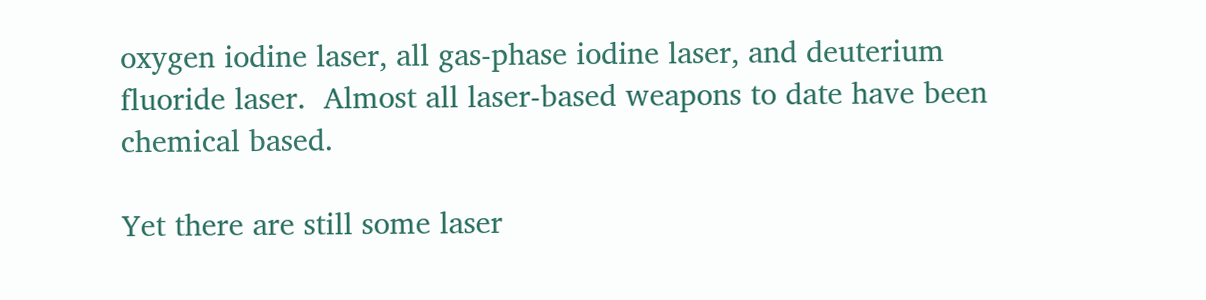oxygen iodine laser, all gas-phase iodine laser, and deuterium fluoride laser.  Almost all laser-based weapons to date have been chemical based.

Yet there are still some laser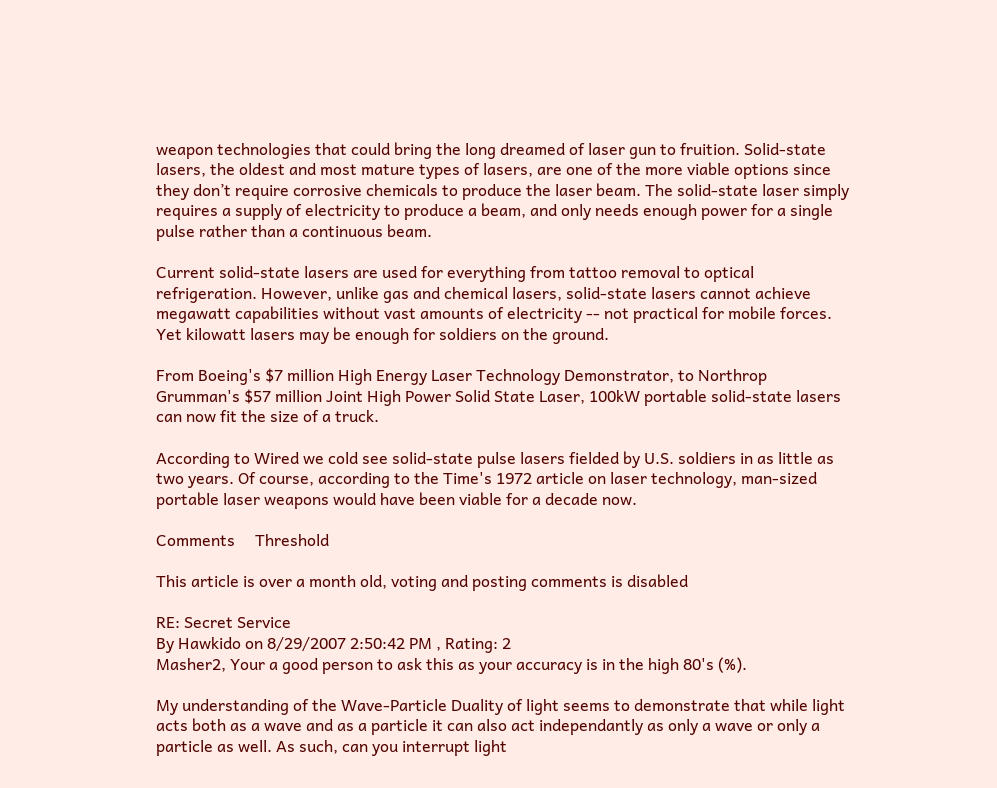weapon technologies that could bring the long dreamed of laser gun to fruition. Solid-state lasers, the oldest and most mature types of lasers, are one of the more viable options since they don’t require corrosive chemicals to produce the laser beam. The solid-state laser simply requires a supply of electricity to produce a beam, and only needs enough power for a single pulse rather than a continuous beam.

Current solid-state lasers are used for everything from tattoo removal to optical refrigeration. However, unlike gas and chemical lasers, solid-state lasers cannot achieve megawatt capabilities without vast amounts of electricity -- not practical for mobile forces.  Yet kilowatt lasers may be enough for soldiers on the ground.

From Boeing's $7 million High Energy Laser Technology Demonstrator, to Northrop Grumman's $57 million Joint High Power Solid State Laser, 100kW portable solid-state lasers can now fit the size of a truck.

According to Wired we cold see solid-state pulse lasers fielded by U.S. soldiers in as little as two years. Of course, according to the Time's 1972 article on laser technology, man-sized portable laser weapons would have been viable for a decade now.

Comments     Threshold

This article is over a month old, voting and posting comments is disabled

RE: Secret Service
By Hawkido on 8/29/2007 2:50:42 PM , Rating: 2
Masher2, Your a good person to ask this as your accuracy is in the high 80's (%).

My understanding of the Wave-Particle Duality of light seems to demonstrate that while light acts both as a wave and as a particle it can also act independantly as only a wave or only a particle as well. As such, can you interrupt light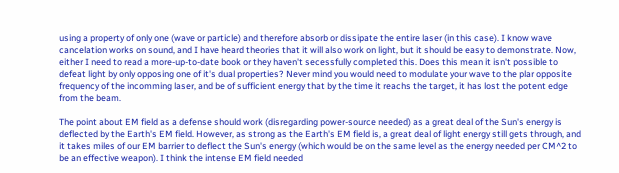using a property of only one (wave or particle) and therefore absorb or dissipate the entire laser (in this case). I know wave cancelation works on sound, and I have heard theories that it will also work on light, but it should be easy to demonstrate. Now, either I need to read a more-up-to-date book or they haven't secessfully completed this. Does this mean it isn't possible to defeat light by only opposing one of it's dual properties? Never mind you would need to modulate your wave to the plar opposite frequency of the incomming laser, and be of sufficient energy that by the time it reachs the target, it has lost the potent edge from the beam.

The point about EM field as a defense should work (disregarding power-source needed) as a great deal of the Sun's energy is deflected by the Earth's EM field. However, as strong as the Earth's EM field is, a great deal of light energy still gets through, and it takes miles of our EM barrier to deflect the Sun's energy (which would be on the same level as the energy needed per CM^2 to be an effective weapon). I think the intense EM field needed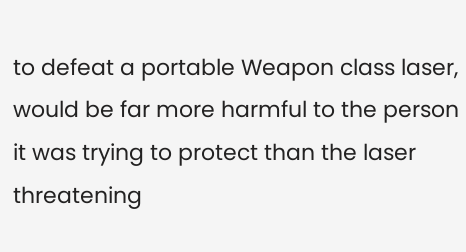to defeat a portable Weapon class laser, would be far more harmful to the person it was trying to protect than the laser threatening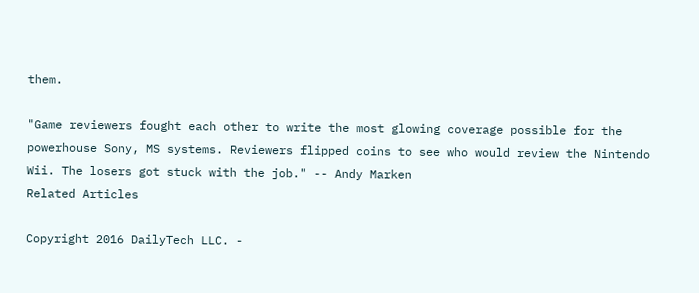them.

"Game reviewers fought each other to write the most glowing coverage possible for the powerhouse Sony, MS systems. Reviewers flipped coins to see who would review the Nintendo Wii. The losers got stuck with the job." -- Andy Marken
Related Articles

Copyright 2016 DailyTech LLC. -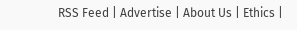RSS Feed | Advertise | About Us | Ethics |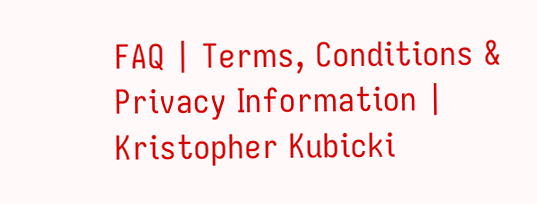FAQ | Terms, Conditions & Privacy Information | Kristopher Kubicki